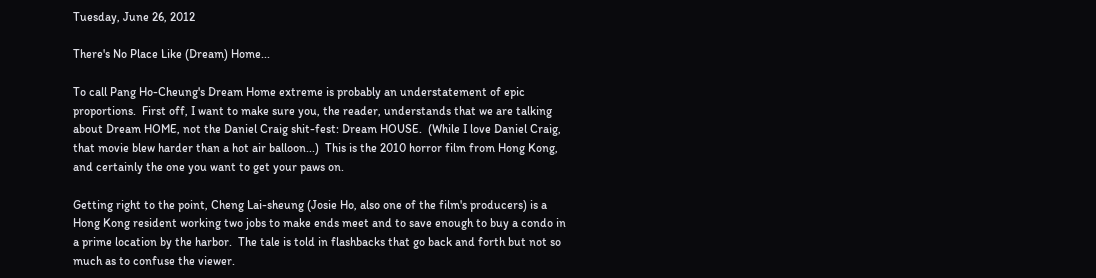Tuesday, June 26, 2012

There's No Place Like (Dream) Home...

To call Pang Ho-Cheung's Dream Home extreme is probably an understatement of epic proportions.  First off, I want to make sure you, the reader, understands that we are talking about Dream HOME, not the Daniel Craig shit-fest: Dream HOUSE.  (While I love Daniel Craig, that movie blew harder than a hot air balloon...)  This is the 2010 horror film from Hong Kong, and certainly the one you want to get your paws on.

Getting right to the point, Cheng Lai-sheung (Josie Ho, also one of the film's producers) is a Hong Kong resident working two jobs to make ends meet and to save enough to buy a condo in a prime location by the harbor.  The tale is told in flashbacks that go back and forth but not so much as to confuse the viewer.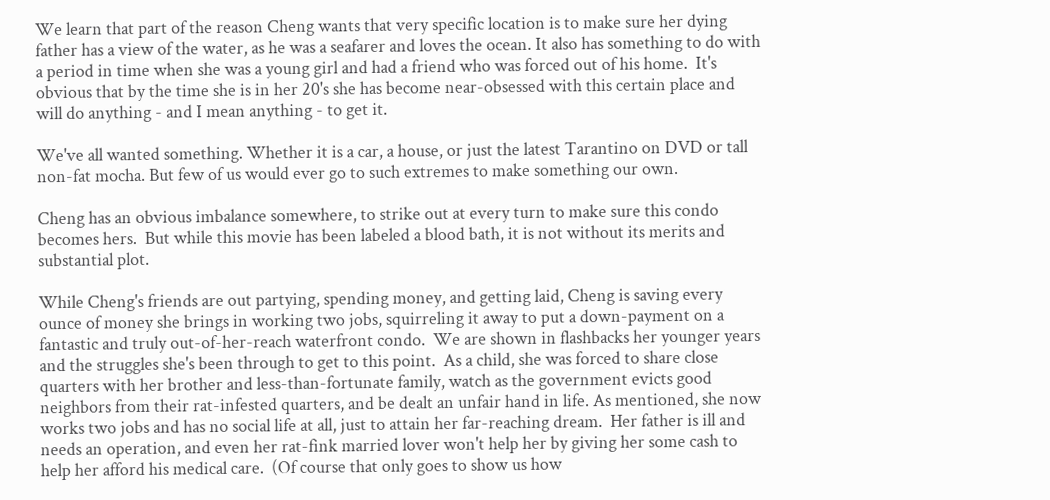We learn that part of the reason Cheng wants that very specific location is to make sure her dying father has a view of the water, as he was a seafarer and loves the ocean. It also has something to do with a period in time when she was a young girl and had a friend who was forced out of his home.  It's obvious that by the time she is in her 20's she has become near-obsessed with this certain place and will do anything - and I mean anything - to get it.

We've all wanted something. Whether it is a car, a house, or just the latest Tarantino on DVD or tall non-fat mocha. But few of us would ever go to such extremes to make something our own.

Cheng has an obvious imbalance somewhere, to strike out at every turn to make sure this condo becomes hers.  But while this movie has been labeled a blood bath, it is not without its merits and substantial plot.

While Cheng's friends are out partying, spending money, and getting laid, Cheng is saving every ounce of money she brings in working two jobs, squirreling it away to put a down-payment on a fantastic and truly out-of-her-reach waterfront condo.  We are shown in flashbacks her younger years and the struggles she's been through to get to this point.  As a child, she was forced to share close quarters with her brother and less-than-fortunate family, watch as the government evicts good neighbors from their rat-infested quarters, and be dealt an unfair hand in life. As mentioned, she now works two jobs and has no social life at all, just to attain her far-reaching dream.  Her father is ill and needs an operation, and even her rat-fink married lover won't help her by giving her some cash to help her afford his medical care.  (Of course that only goes to show us how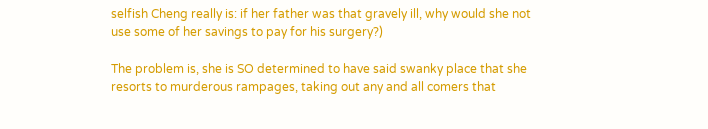selfish Cheng really is: if her father was that gravely ill, why would she not use some of her savings to pay for his surgery?)

The problem is, she is SO determined to have said swanky place that she resorts to murderous rampages, taking out any and all comers that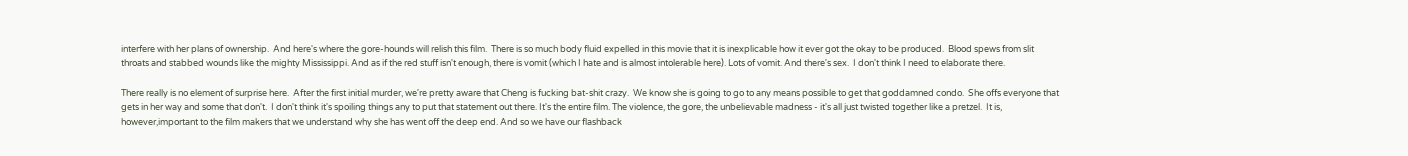interfere with her plans of ownership.  And here's where the gore-hounds will relish this film.  There is so much body fluid expelled in this movie that it is inexplicable how it ever got the okay to be produced.  Blood spews from slit throats and stabbed wounds like the mighty Mississippi. And as if the red stuff isn't enough, there is vomit (which I hate and is almost intolerable here). Lots of vomit. And there's sex.  I don't think I need to elaborate there.

There really is no element of surprise here.  After the first initial murder, we're pretty aware that Cheng is fucking bat-shit crazy.  We know she is going to go to any means possible to get that goddamned condo.  She offs everyone that gets in her way and some that don't.  I don't think it's spoiling things any to put that statement out there. It's the entire film. The violence, the gore, the unbelievable madness - it's all just twisted together like a pretzel.  It is, however,important to the film makers that we understand why she has went off the deep end. And so we have our flashback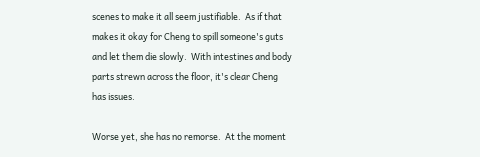scenes to make it all seem justifiable.  As if that makes it okay for Cheng to spill someone's guts and let them die slowly.  With intestines and body parts strewn across the floor, it's clear Cheng has issues.

Worse yet, she has no remorse.  At the moment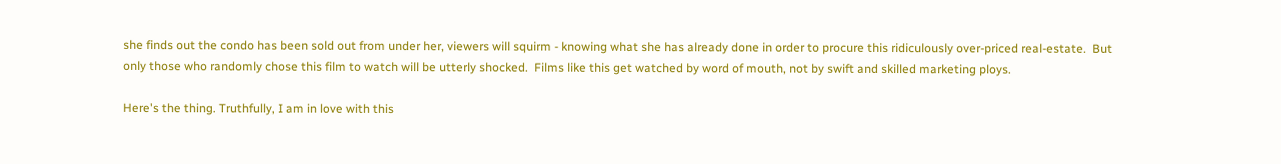she finds out the condo has been sold out from under her, viewers will squirm - knowing what she has already done in order to procure this ridiculously over-priced real-estate.  But only those who randomly chose this film to watch will be utterly shocked.  Films like this get watched by word of mouth, not by swift and skilled marketing ploys.

Here's the thing. Truthfully, I am in love with this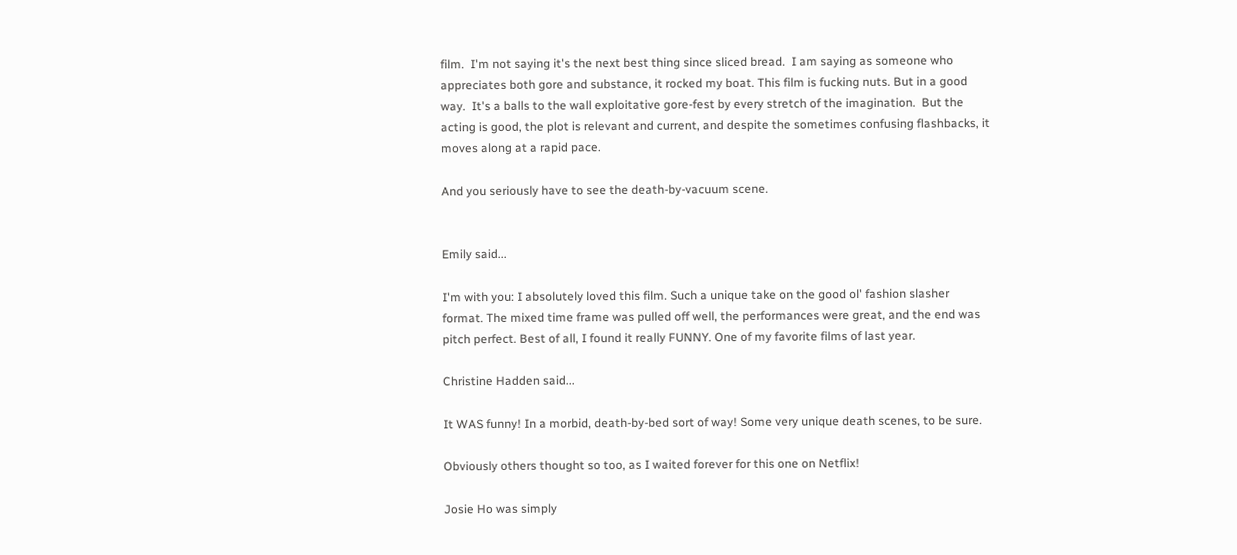film.  I'm not saying it's the next best thing since sliced bread.  I am saying as someone who appreciates both gore and substance, it rocked my boat. This film is fucking nuts. But in a good way.  It's a balls to the wall exploitative gore-fest by every stretch of the imagination.  But the acting is good, the plot is relevant and current, and despite the sometimes confusing flashbacks, it moves along at a rapid pace.

And you seriously have to see the death-by-vacuum scene.


Emily said...

I'm with you: I absolutely loved this film. Such a unique take on the good ol' fashion slasher format. The mixed time frame was pulled off well, the performances were great, and the end was pitch perfect. Best of all, I found it really FUNNY. One of my favorite films of last year.

Christine Hadden said...

It WAS funny! In a morbid, death-by-bed sort of way! Some very unique death scenes, to be sure.

Obviously others thought so too, as I waited forever for this one on Netflix!

Josie Ho was simply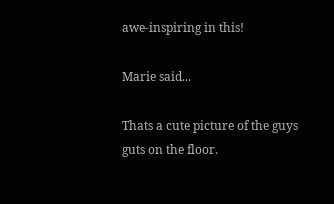awe-inspiring in this!

Marie said...

Thats a cute picture of the guys guts on the floor.